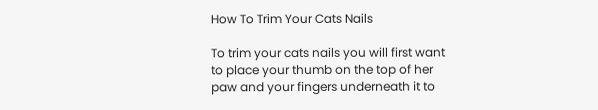How To Trim Your Cats Nails

To trim your cats nails you will first want to place your thumb on the top of her paw and your fingers underneath it to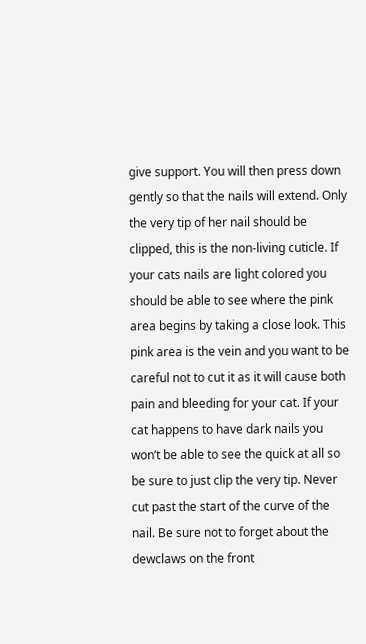give support. You will then press down gently so that the nails will extend. Only the very tip of her nail should be clipped, this is the non-living cuticle. If your cats nails are light colored you should be able to see where the pink area begins by taking a close look. This pink area is the vein and you want to be careful not to cut it as it will cause both pain and bleeding for your cat. If your cat happens to have dark nails you won’t be able to see the quick at all so be sure to just clip the very tip. Never cut past the start of the curve of the nail. Be sure not to forget about the dewclaws on the front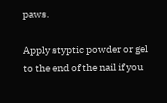paws.

Apply styptic powder or gel to the end of the nail if you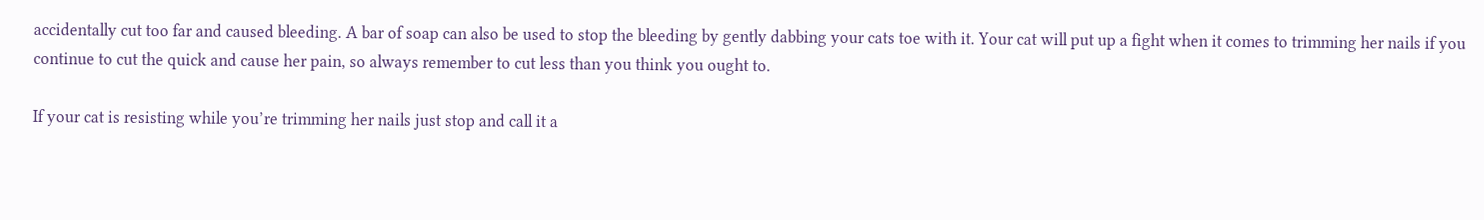accidentally cut too far and caused bleeding. A bar of soap can also be used to stop the bleeding by gently dabbing your cats toe with it. Your cat will put up a fight when it comes to trimming her nails if you continue to cut the quick and cause her pain, so always remember to cut less than you think you ought to.

If your cat is resisting while you’re trimming her nails just stop and call it a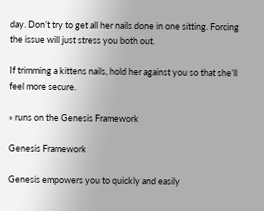day. Don’t try to get all her nails done in one sitting. Forcing the issue will just stress you both out.

If trimming a kittens nails, hold her against you so that she’ll feel more secure.

» runs on the Genesis Framework

Genesis Framework

Genesis empowers you to quickly and easily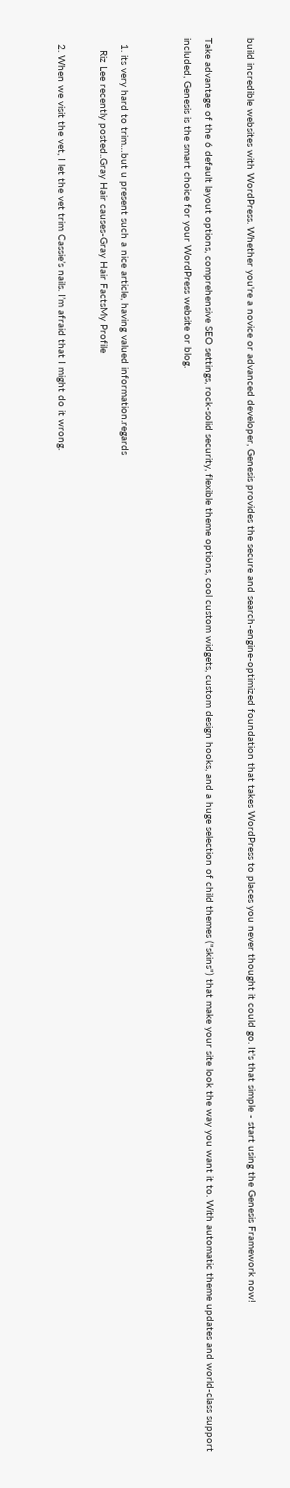build incredible websites with WordPress. Whether you're a novice or advanced developer, Genesis provides the secure and search-engine-optimized foundation that takes WordPress to places you never thought it could go. It's that simple - start using the Genesis Framework now!

Take advantage of the 6 default layout options, comprehensive SEO settings, rock-solid security, flexible theme options, cool custom widgets, custom design hooks, and a huge selection of child themes ("skins") that make your site look the way you want it to. With automatic theme updates and world-class support included, Genesis is the smart choice for your WordPress website or blog.


  1. its very hard to trim…but u present such a nice article, having valued information.regards
    Riz Lee recently posted..Gray Hair causes-Gray Hair FactsMy Profile

  2. When we visit the vet, I let the vet trim Cassie’s nails. I’m afraid that I might do it wrong.